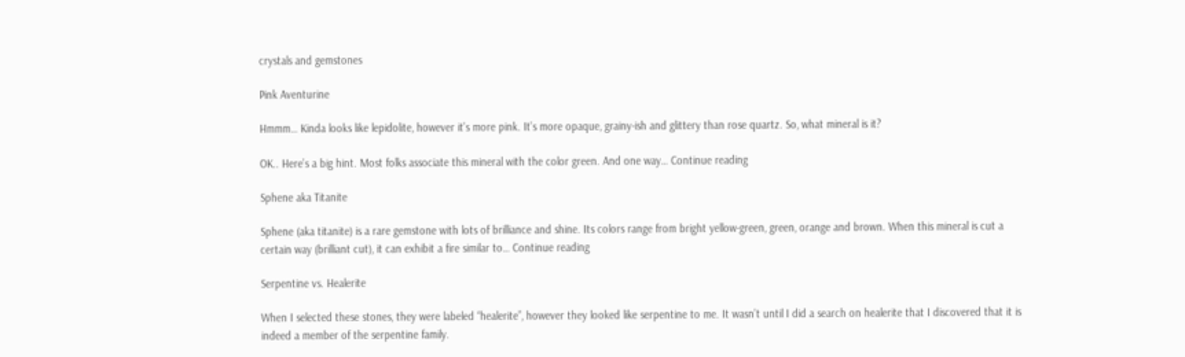crystals and gemstones

Pink Aventurine

Hmmm… Kinda looks like lepidolite, however it’s more pink. It’s more opaque, grainy-ish and glittery than rose quartz. So, what mineral is it?

OK.. Here’s a big hint. Most folks associate this mineral with the color green. And one way… Continue reading

Sphene aka Titanite

Sphene (aka titanite) is a rare gemstone with lots of brilliance and shine. Its colors range from bright yellow-green, green, orange and brown. When this mineral is cut a certain way (brilliant cut), it can exhibit a fire similar to… Continue reading

Serpentine vs. Healerite

When I selected these stones, they were labeled “healerite”, however they looked like serpentine to me. It wasn’t until I did a search on healerite that I discovered that it is indeed a member of the serpentine family.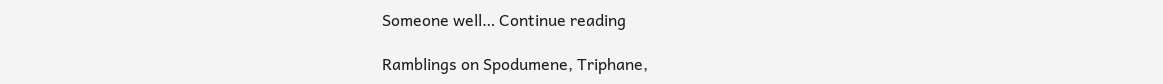Someone well… Continue reading

Ramblings on Spodumene, Triphane,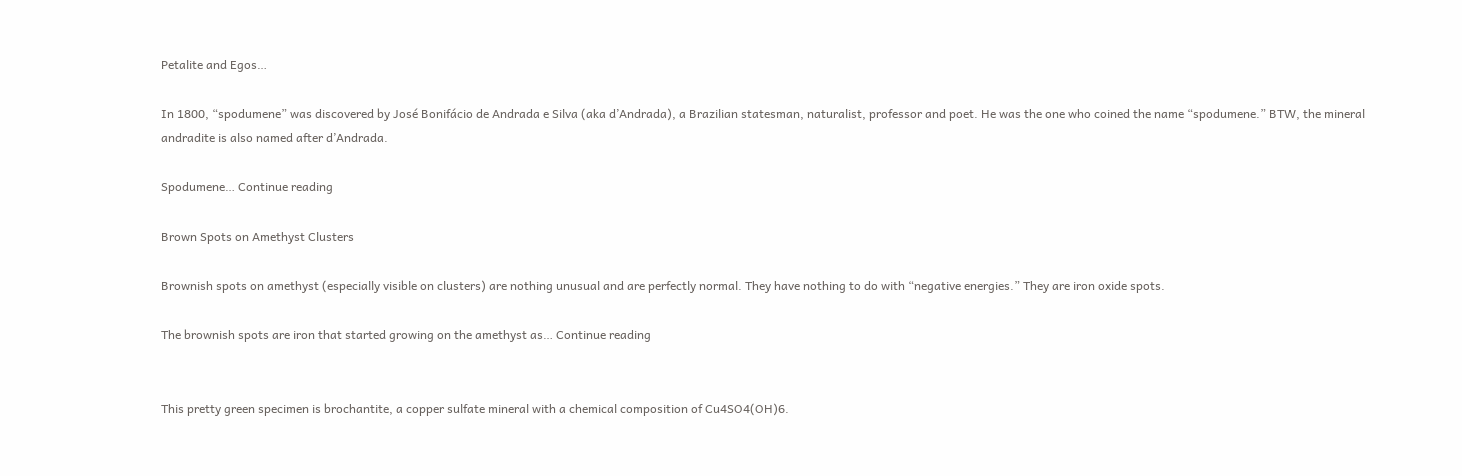Petalite and Egos…

In 1800, “spodumene” was discovered by José Bonifácio de Andrada e Silva (aka d’Andrada), a Brazilian statesman, naturalist, professor and poet. He was the one who coined the name “spodumene.” BTW, the mineral andradite is also named after d’Andrada.

Spodumene… Continue reading

Brown Spots on Amethyst Clusters

Brownish spots on amethyst (especially visible on clusters) are nothing unusual and are perfectly normal. They have nothing to do with “negative energies.” They are iron oxide spots.

The brownish spots are iron that started growing on the amethyst as… Continue reading


This pretty green specimen is brochantite, a copper sulfate mineral with a chemical composition of Cu4SO4(OH)6.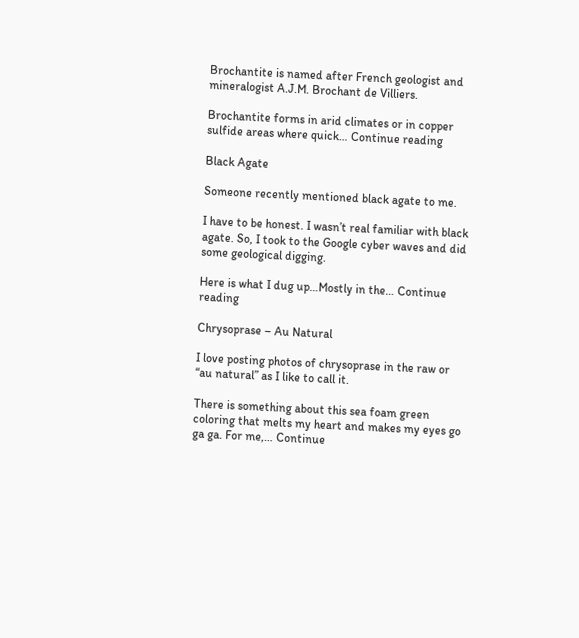Brochantite is named after French geologist and mineralogist A.J.M. Brochant de Villiers.

Brochantite forms in arid climates or in copper sulfide areas where quick… Continue reading

Black Agate

Someone recently mentioned black agate to me.

I have to be honest. I wasn’t real familiar with black agate. So, I took to the Google cyber waves and did some geological digging.

Here is what I dug up…Mostly in the… Continue reading

Chrysoprase – Au Natural

I love posting photos of chrysoprase in the raw or “au natural” as I like to call it.

There is something about this sea foam green coloring that melts my heart and makes my eyes go ga ga. For me,… Continue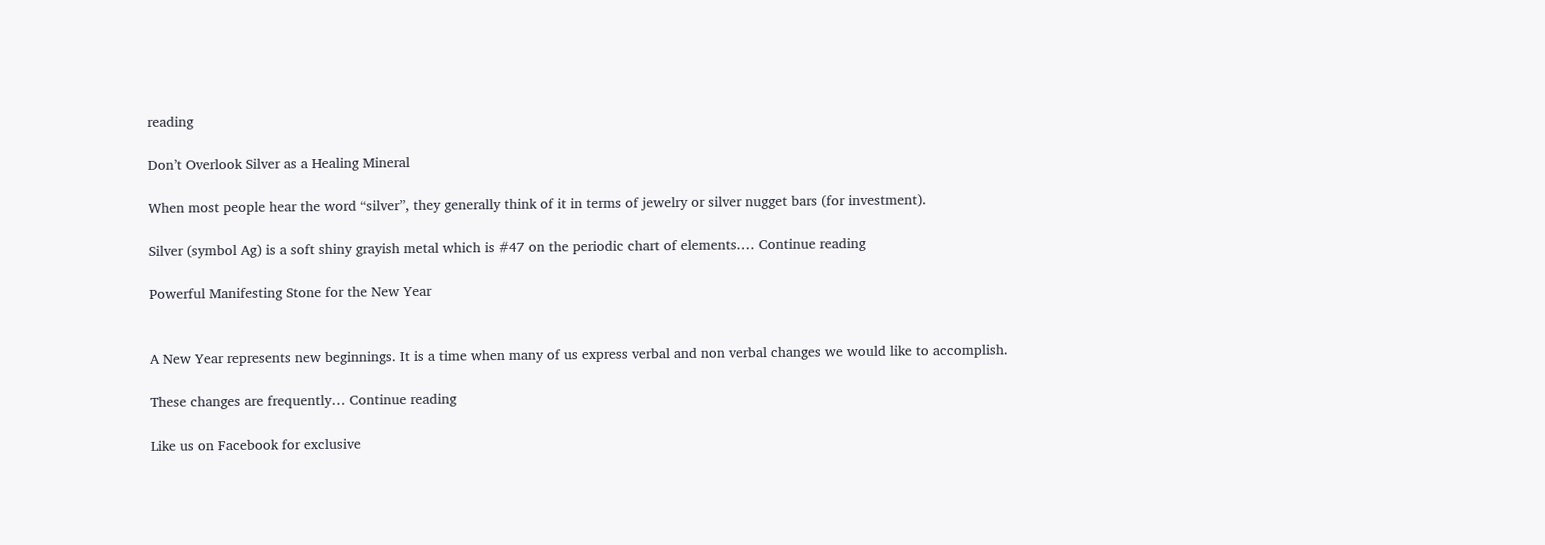reading

Don’t Overlook Silver as a Healing Mineral

When most people hear the word “silver”, they generally think of it in terms of jewelry or silver nugget bars (for investment).

Silver (symbol Ag) is a soft shiny grayish metal which is #47 on the periodic chart of elements.… Continue reading

Powerful Manifesting Stone for the New Year


A New Year represents new beginnings. It is a time when many of us express verbal and non verbal changes we would like to accomplish.

These changes are frequently… Continue reading

Like us on Facebook for exclusive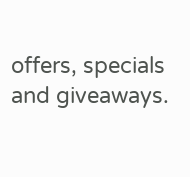offers, specials and giveaways.